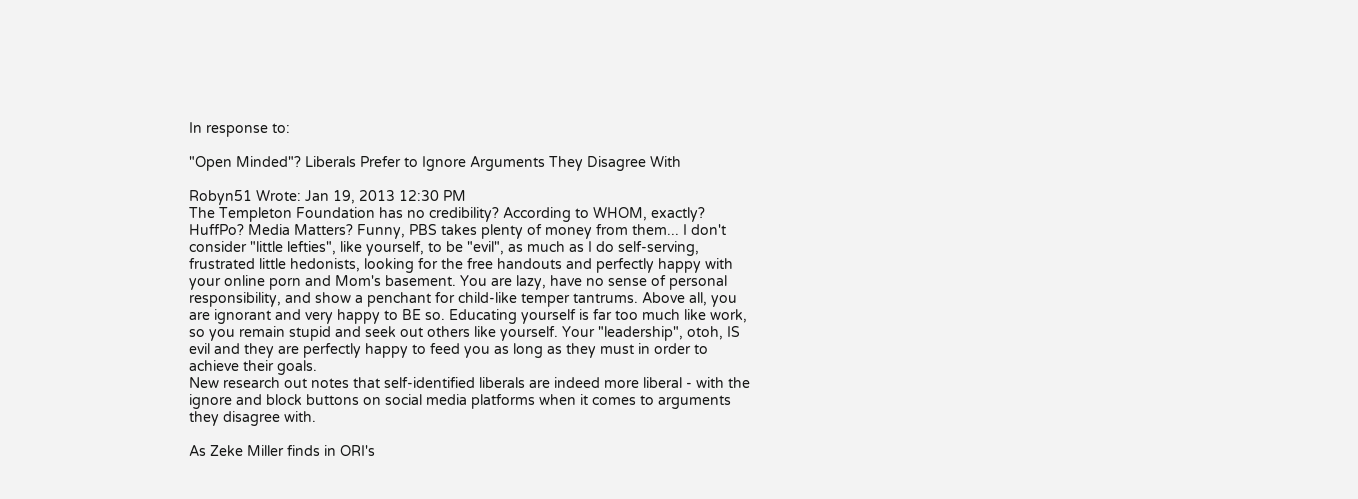In response to:

"Open Minded"? Liberals Prefer to Ignore Arguments They Disagree With

Robyn51 Wrote: Jan 19, 2013 12:30 PM
The Templeton Foundation has no credibility? According to WHOM, exactly? HuffPo? Media Matters? Funny, PBS takes plenty of money from them... I don't consider "little lefties", like yourself, to be "evil", as much as I do self-serving, frustrated little hedonists, looking for the free handouts and perfectly happy with your online porn and Mom's basement. You are lazy, have no sense of personal responsibility, and show a penchant for child-like temper tantrums. Above all, you are ignorant and very happy to BE so. Educating yourself is far too much like work, so you remain stupid and seek out others like yourself. Your "leadership", otoh, IS evil and they are perfectly happy to feed you as long as they must in order to achieve their goals.
New research out notes that self-identified liberals are indeed more liberal - with the ignore and block buttons on social media platforms when it comes to arguments they disagree with.

As Zeke Miller finds in ORI's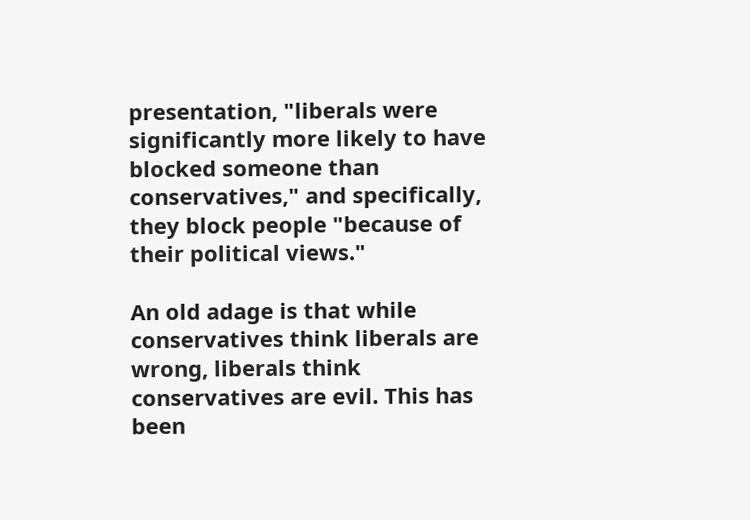presentation, "liberals were significantly more likely to have blocked someone than conservatives," and specifically, they block people "because of their political views."

An old adage is that while conservatives think liberals are wrong, liberals think conservatives are evil. This has been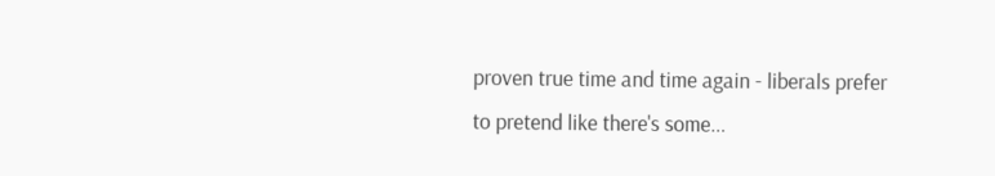proven true time and time again - liberals prefer to pretend like there's some...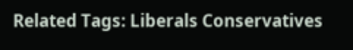Related Tags: Liberals Conservatives